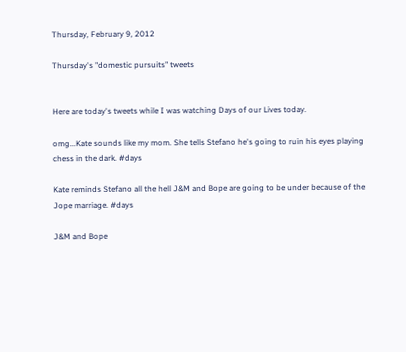Thursday, February 9, 2012

Thursday's "domestic pursuits" tweets


Here are today's tweets while I was watching Days of our Lives today.

omg...Kate sounds like my mom. She tells Stefano he's going to ruin his eyes playing chess in the dark. #days

Kate reminds Stefano all the hell J&M and Bope are going to be under because of the Jope marriage. #days

J&M and Bope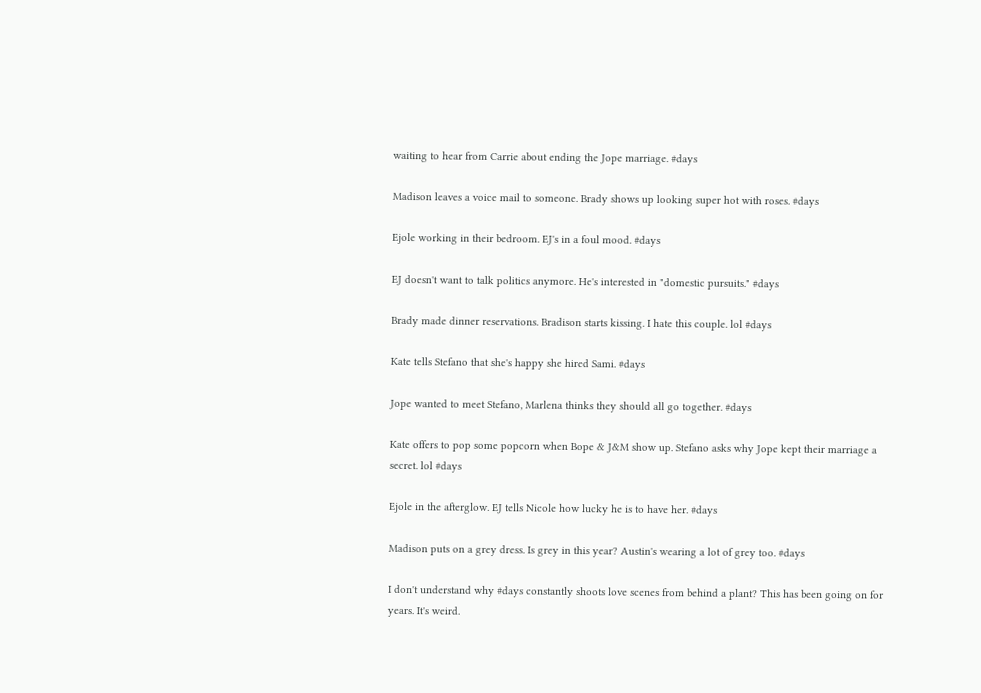waiting to hear from Carrie about ending the Jope marriage. #days

Madison leaves a voice mail to someone. Brady shows up looking super hot with roses. #days

Ejole working in their bedroom. EJ's in a foul mood. #days

EJ doesn't want to talk politics anymore. He's interested in "domestic pursuits." #days

Brady made dinner reservations. Bradison starts kissing. I hate this couple. lol #days

Kate tells Stefano that she's happy she hired Sami. #days

Jope wanted to meet Stefano, Marlena thinks they should all go together. #days

Kate offers to pop some popcorn when Bope & J&M show up. Stefano asks why Jope kept their marriage a secret. lol #days

Ejole in the afterglow. EJ tells Nicole how lucky he is to have her. #days

Madison puts on a grey dress. Is grey in this year? Austin's wearing a lot of grey too. #days

I don't understand why #days constantly shoots love scenes from behind a plant? This has been going on for years. It's weird.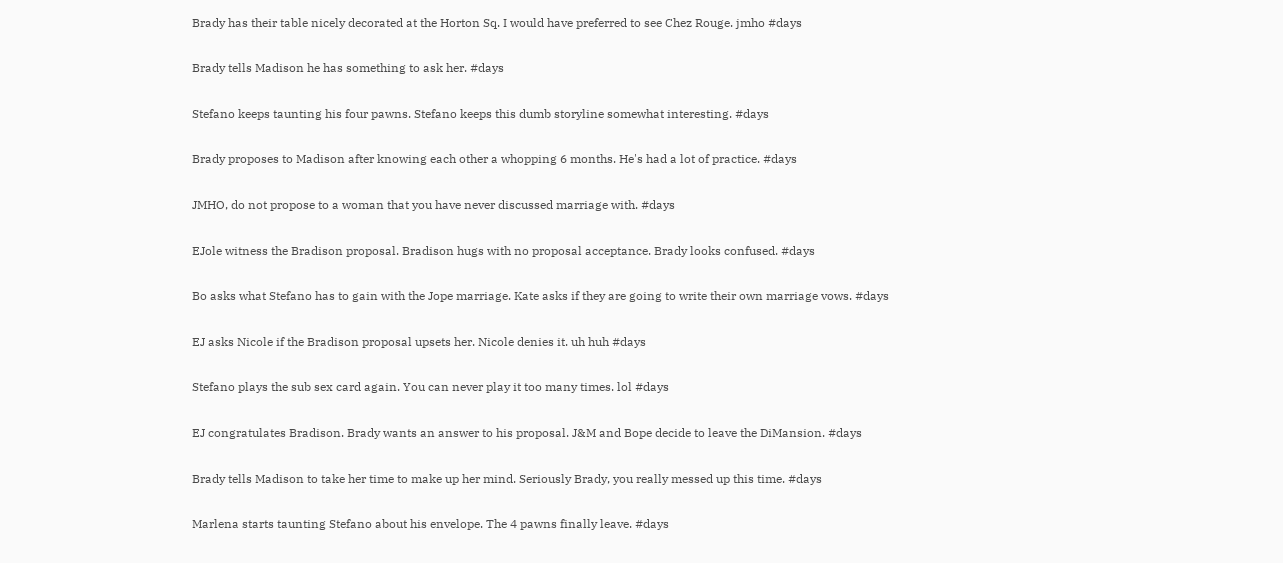Brady has their table nicely decorated at the Horton Sq. I would have preferred to see Chez Rouge. jmho #days

Brady tells Madison he has something to ask her. #days

Stefano keeps taunting his four pawns. Stefano keeps this dumb storyline somewhat interesting. #days

Brady proposes to Madison after knowing each other a whopping 6 months. He's had a lot of practice. #days

JMHO, do not propose to a woman that you have never discussed marriage with. #days

EJole witness the Bradison proposal. Bradison hugs with no proposal acceptance. Brady looks confused. #days

Bo asks what Stefano has to gain with the Jope marriage. Kate asks if they are going to write their own marriage vows. #days

EJ asks Nicole if the Bradison proposal upsets her. Nicole denies it. uh huh #days

Stefano plays the sub sex card again. You can never play it too many times. lol #days

EJ congratulates Bradison. Brady wants an answer to his proposal. J&M and Bope decide to leave the DiMansion. #days

Brady tells Madison to take her time to make up her mind. Seriously Brady, you really messed up this time. #days

Marlena starts taunting Stefano about his envelope. The 4 pawns finally leave. #days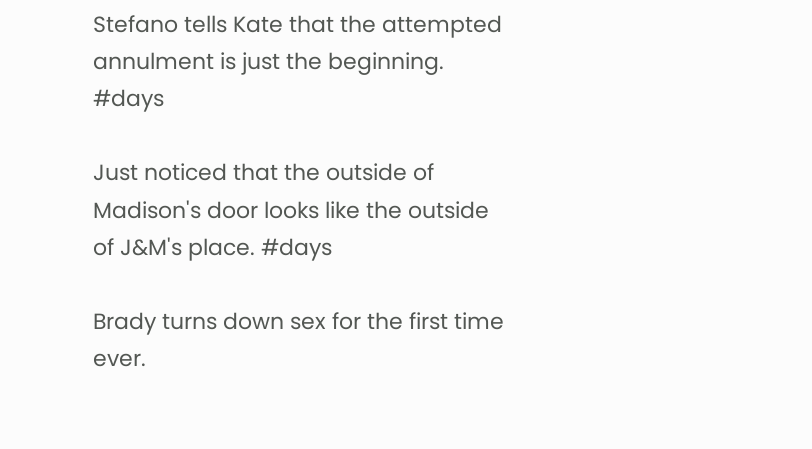Stefano tells Kate that the attempted annulment is just the beginning. #days

Just noticed that the outside of Madison's door looks like the outside of J&M's place. #days

Brady turns down sex for the first time ever.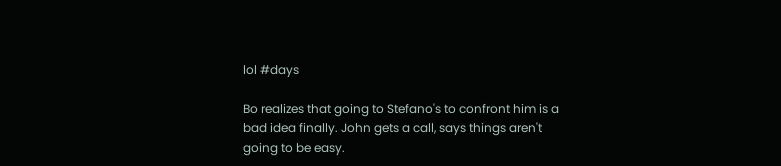lol #days

Bo realizes that going to Stefano's to confront him is a bad idea finally. John gets a call, says things aren't going to be easy.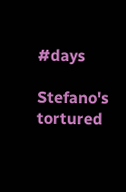#days

Stefano's tortured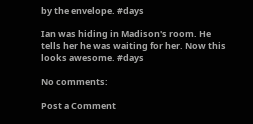by the envelope. #days

Ian was hiding in Madison's room. He tells her he was waiting for her. Now this looks awesome. #days

No comments:

Post a Comment